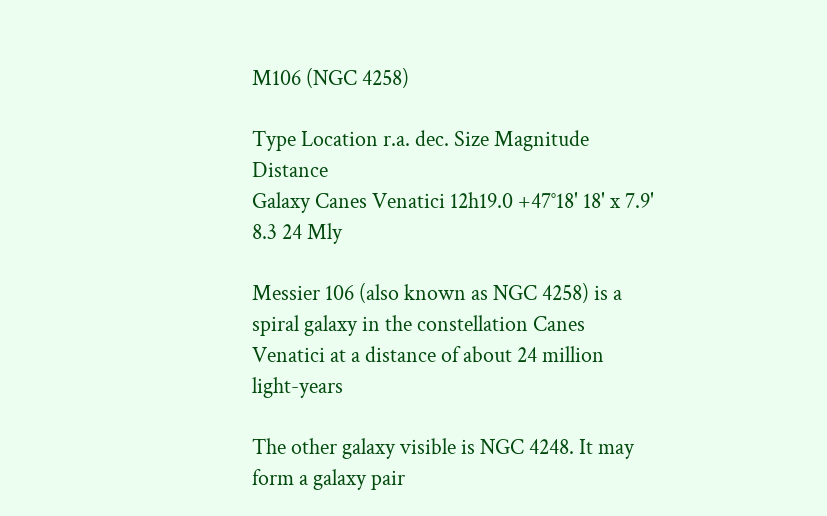M106 (NGC 4258)

Type Location r.a. dec. Size Magnitude Distance
Galaxy Canes Venatici 12h19.0 +47°18' 18' x 7.9' 8.3 24 Mly

Messier 106 (also known as NGC 4258) is a spiral galaxy in the constellation Canes Venatici at a distance of about 24 million light-years

The other galaxy visible is NGC 4248. It may form a galaxy pair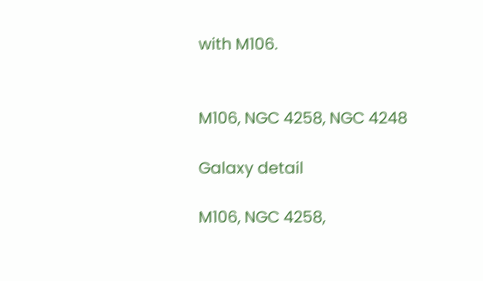with M106.


M106, NGC 4258, NGC 4248

Galaxy detail

M106, NGC 4258,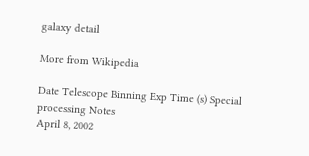galaxy detail

More from Wikipedia

Date Telescope Binning Exp Time (s) Special processing Notes
April 8, 2002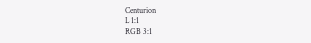Centurion
L 1:1
RGB 3:1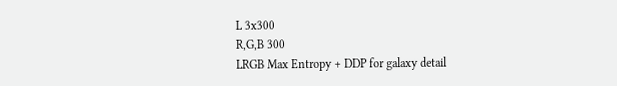L 3x300
R,G,B 300
LRGB Max Entropy + DDP for galaxy detail